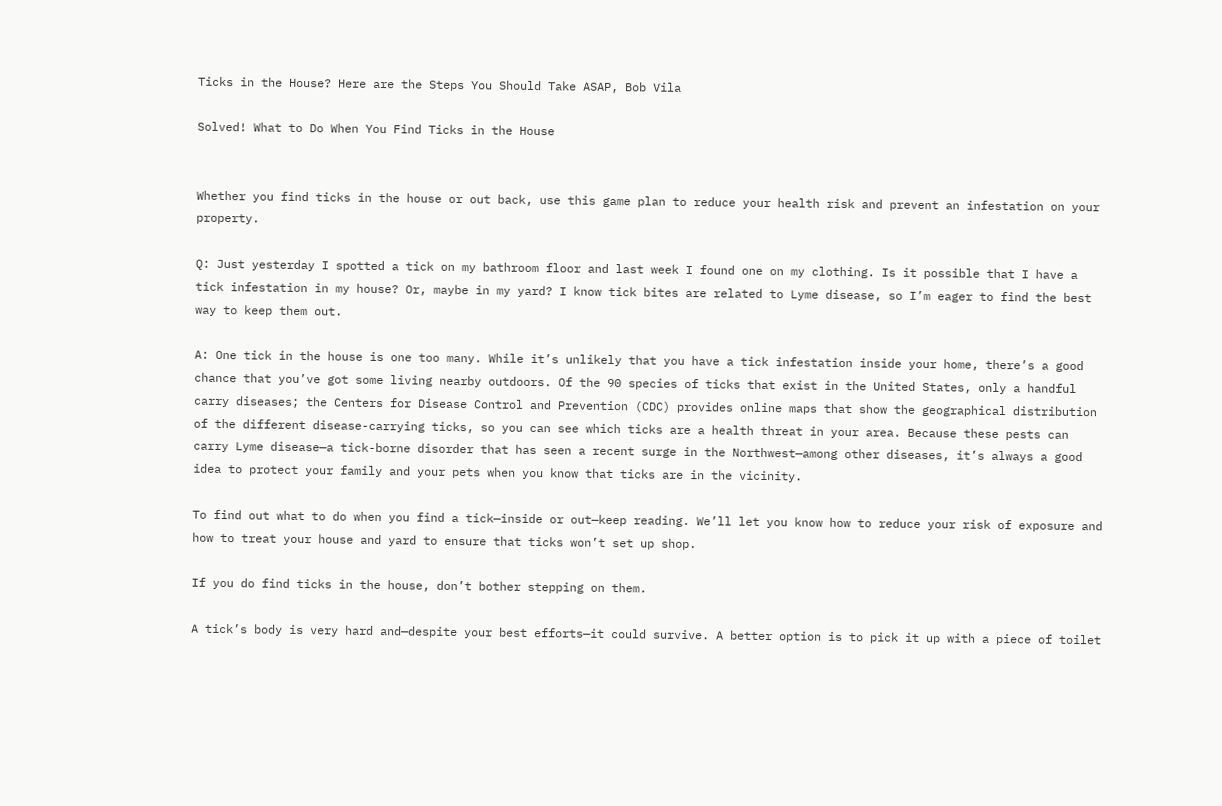Ticks in the House? Here are the Steps You Should Take ASAP, Bob Vila

Solved! What to Do When You Find Ticks in the House


Whether you find ticks in the house or out back, use this game plan to reduce your health risk and prevent an infestation on your property.

Q: Just yesterday I spotted a tick on my bathroom floor and last week I found one on my clothing. Is it possible that I have a tick infestation in my house? Or, maybe in my yard? I know tick bites are related to Lyme disease, so I’m eager to find the best way to keep them out.

A: One tick in the house is one too many. While it’s unlikely that you have a tick infestation inside your home, there’s a good chance that you’ve got some living nearby outdoors. Of the 90 species of ticks that exist in the United States, only a handful carry diseases; the Centers for Disease Control and Prevention (CDC) provides online maps that show the geographical distribution of the different disease-carrying ticks, so you can see which ticks are a health threat in your area. Because these pests can carry Lyme disease—a tick-borne disorder that has seen a recent surge in the Northwest—among other diseases, it’s always a good idea to protect your family and your pets when you know that ticks are in the vicinity.

To find out what to do when you find a tick—inside or out—keep reading. We’ll let you know how to reduce your risk of exposure and how to treat your house and yard to ensure that ticks won’t set up shop.

If you do find ticks in the house, don’t bother stepping on them.

A tick’s body is very hard and—despite your best efforts—it could survive. A better option is to pick it up with a piece of toilet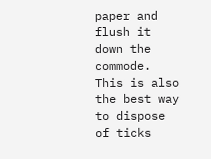paper and flush it down the commode. This is also the best way to dispose of ticks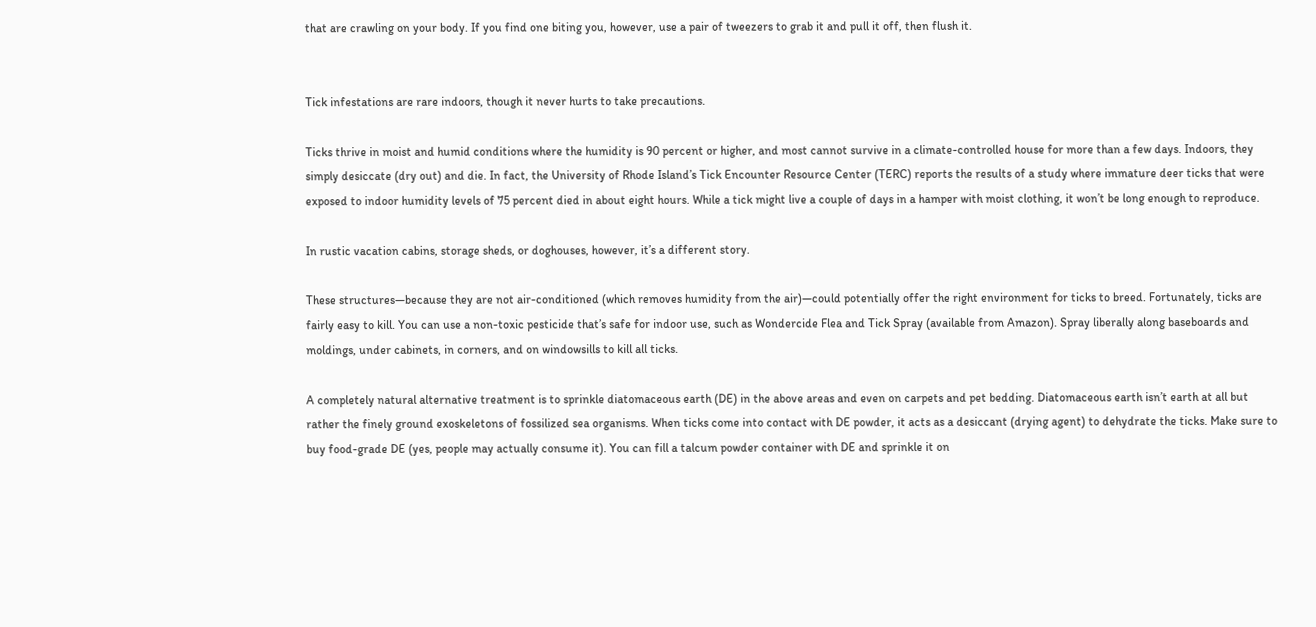that are crawling on your body. If you find one biting you, however, use a pair of tweezers to grab it and pull it off, then flush it.


Tick infestations are rare indoors, though it never hurts to take precautions.

Ticks thrive in moist and humid conditions where the humidity is 90 percent or higher, and most cannot survive in a climate-controlled house for more than a few days. Indoors, they simply desiccate (dry out) and die. In fact, the University of Rhode Island’s Tick Encounter Resource Center (TERC) reports the results of a study where immature deer ticks that were exposed to indoor humidity levels of 75 percent died in about eight hours. While a tick might live a couple of days in a hamper with moist clothing, it won’t be long enough to reproduce.

In rustic vacation cabins, storage sheds, or doghouses, however, it’s a different story.

These structures—because they are not air-conditioned (which removes humidity from the air)—could potentially offer the right environment for ticks to breed. Fortunately, ticks are fairly easy to kill. You can use a non-toxic pesticide that’s safe for indoor use, such as Wondercide Flea and Tick Spray (available from Amazon). Spray liberally along baseboards and moldings, under cabinets, in corners, and on windowsills to kill all ticks.

A completely natural alternative treatment is to sprinkle diatomaceous earth (DE) in the above areas and even on carpets and pet bedding. Diatomaceous earth isn’t earth at all but rather the finely ground exoskeletons of fossilized sea organisms. When ticks come into contact with DE powder, it acts as a desiccant (drying agent) to dehydrate the ticks. Make sure to buy food-grade DE (yes, people may actually consume it). You can fill a talcum powder container with DE and sprinkle it on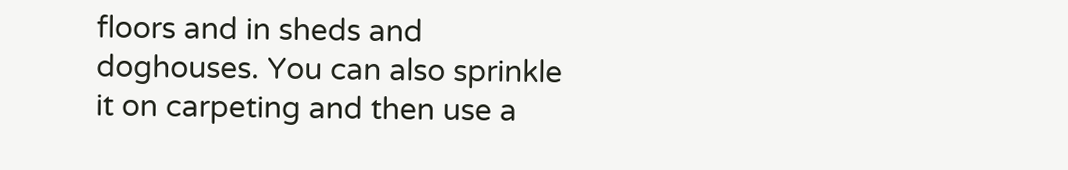floors and in sheds and doghouses. You can also sprinkle it on carpeting and then use a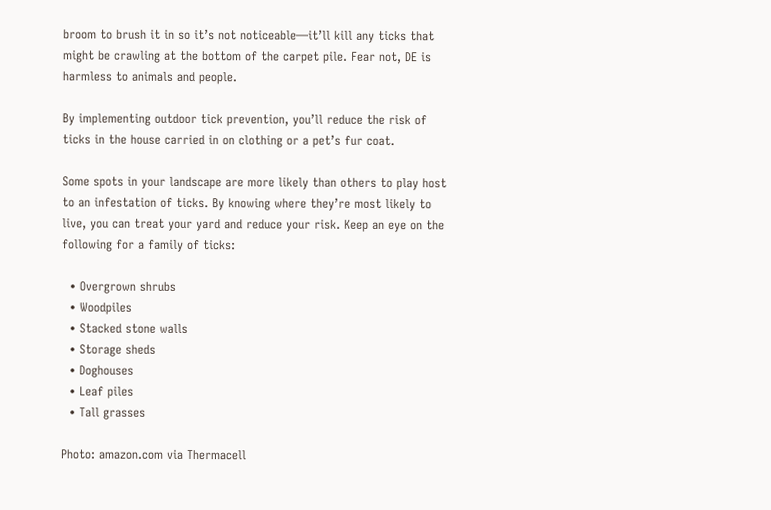broom to brush it in so it’s not noticeable—it’ll kill any ticks that might be crawling at the bottom of the carpet pile. Fear not, DE is harmless to animals and people.

By implementing outdoor tick prevention, you’ll reduce the risk of ticks in the house carried in on clothing or a pet’s fur coat.

Some spots in your landscape are more likely than others to play host to an infestation of ticks. By knowing where they’re most likely to live, you can treat your yard and reduce your risk. Keep an eye on the following for a family of ticks:

  • Overgrown shrubs
  • Woodpiles
  • Stacked stone walls
  • Storage sheds
  • Doghouses
  • Leaf piles
  • Tall grasses

Photo: amazon.com via Thermacell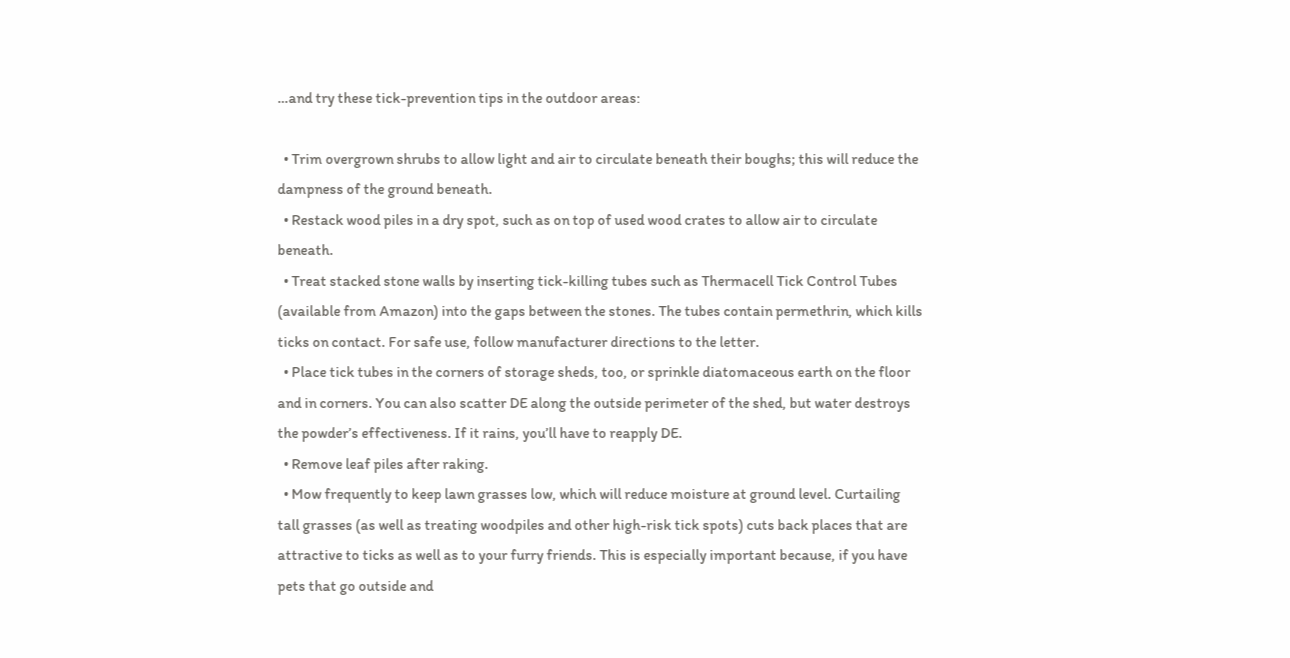…and try these tick-prevention tips in the outdoor areas:

  • Trim overgrown shrubs to allow light and air to circulate beneath their boughs; this will reduce the dampness of the ground beneath.
  • Restack wood piles in a dry spot, such as on top of used wood crates to allow air to circulate beneath.
  • Treat stacked stone walls by inserting tick-killing tubes such as Thermacell Tick Control Tubes (available from Amazon) into the gaps between the stones. The tubes contain permethrin, which kills ticks on contact. For safe use, follow manufacturer directions to the letter.
  • Place tick tubes in the corners of storage sheds, too, or sprinkle diatomaceous earth on the floor and in corners. You can also scatter DE along the outside perimeter of the shed, but water destroys the powder’s effectiveness. If it rains, you’ll have to reapply DE.
  • Remove leaf piles after raking.
  • Mow frequently to keep lawn grasses low, which will reduce moisture at ground level. Curtailing tall grasses (as well as treating woodpiles and other high-risk tick spots) cuts back places that are attractive to ticks as well as to your furry friends. This is especially important because, if you have pets that go outside and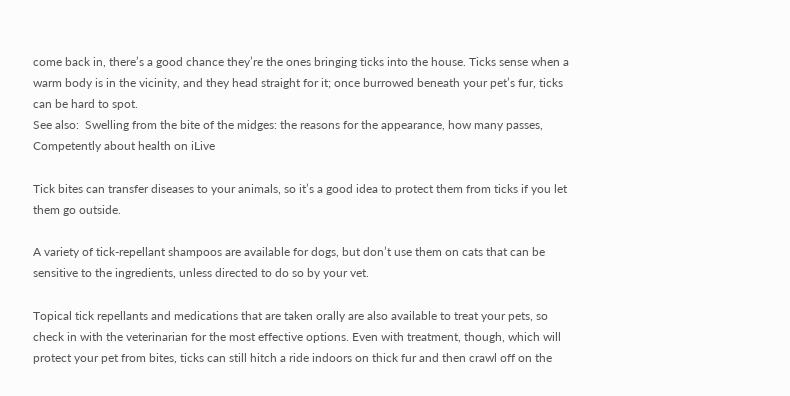come back in, there’s a good chance they’re the ones bringing ticks into the house. Ticks sense when a warm body is in the vicinity, and they head straight for it; once burrowed beneath your pet’s fur, ticks can be hard to spot.
See also:  Swelling from the bite of the midges: the reasons for the appearance, how many passes, Competently about health on iLive

Tick bites can transfer diseases to your animals, so it’s a good idea to protect them from ticks if you let them go outside.

A variety of tick-repellant shampoos are available for dogs, but don’t use them on cats that can be sensitive to the ingredients, unless directed to do so by your vet.

Topical tick repellants and medications that are taken orally are also available to treat your pets, so check in with the veterinarian for the most effective options. Even with treatment, though, which will protect your pet from bites, ticks can still hitch a ride indoors on thick fur and then crawl off on the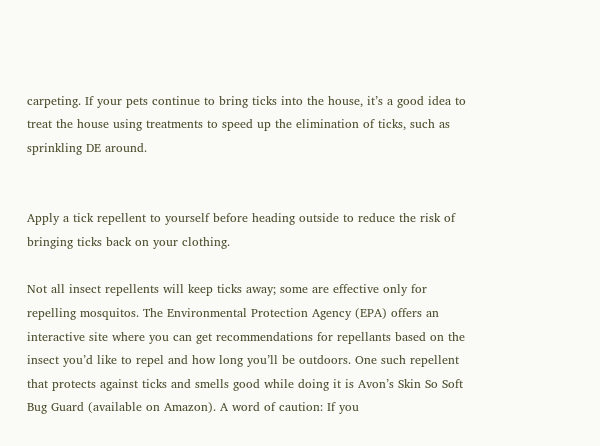carpeting. If your pets continue to bring ticks into the house, it’s a good idea to treat the house using treatments to speed up the elimination of ticks, such as sprinkling DE around.


Apply a tick repellent to yourself before heading outside to reduce the risk of bringing ticks back on your clothing.

Not all insect repellents will keep ticks away; some are effective only for repelling mosquitos. The Environmental Protection Agency (EPA) offers an interactive site where you can get recommendations for repellants based on the insect you’d like to repel and how long you’ll be outdoors. One such repellent that protects against ticks and smells good while doing it is Avon’s Skin So Soft Bug Guard (available on Amazon). A word of caution: If you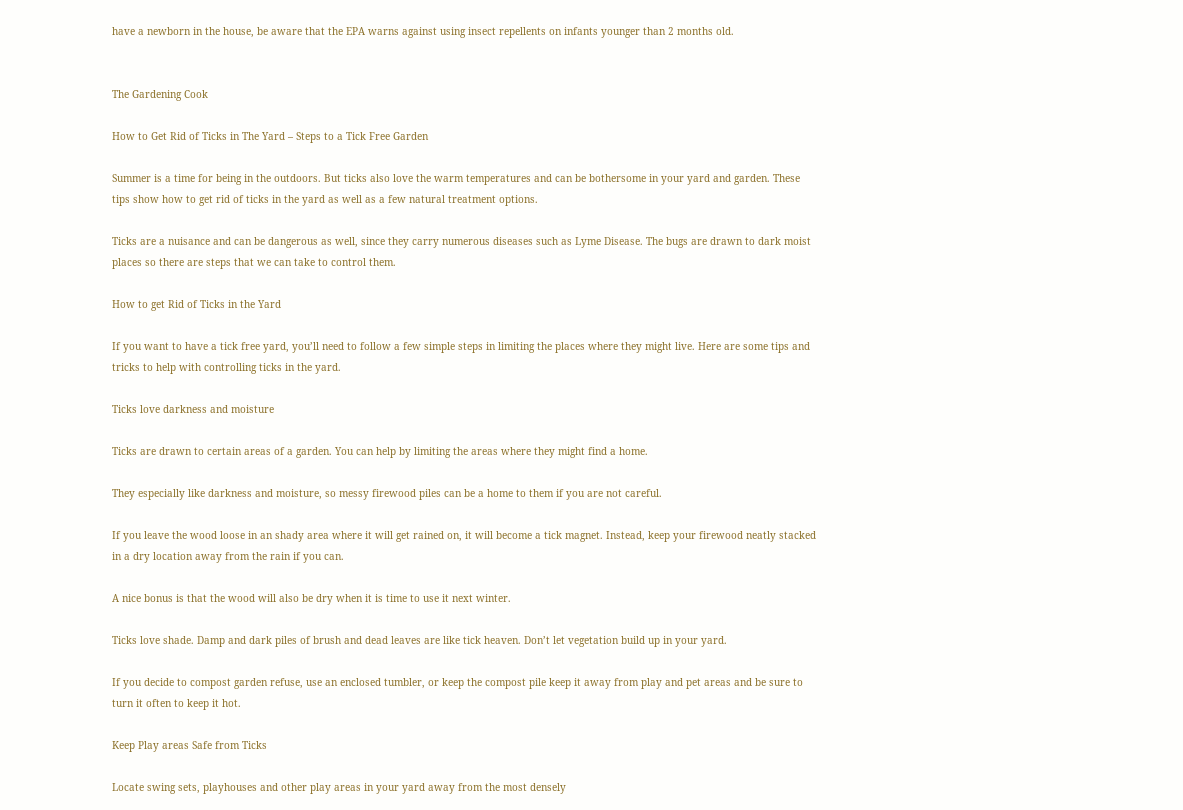have a newborn in the house, be aware that the EPA warns against using insect repellents on infants younger than 2 months old.


The Gardening Cook

How to Get Rid of Ticks in The Yard – Steps to a Tick Free Garden

Summer is a time for being in the outdoors. But ticks also love the warm temperatures and can be bothersome in your yard and garden. These tips show how to get rid of ticks in the yard as well as a few natural treatment options.

Ticks are a nuisance and can be dangerous as well, since they carry numerous diseases such as Lyme Disease. The bugs are drawn to dark moist places so there are steps that we can take to control them.

How to get Rid of Ticks in the Yard

If you want to have a tick free yard, you’ll need to follow a few simple steps in limiting the places where they might live. Here are some tips and tricks to help with controlling ticks in the yard.

Ticks love darkness and moisture

Ticks are drawn to certain areas of a garden. You can help by limiting the areas where they might find a home.

They especially like darkness and moisture, so messy firewood piles can be a home to them if you are not careful.

If you leave the wood loose in an shady area where it will get rained on, it will become a tick magnet. Instead, keep your firewood neatly stacked in a dry location away from the rain if you can.

A nice bonus is that the wood will also be dry when it is time to use it next winter.

Ticks love shade. Damp and dark piles of brush and dead leaves are like tick heaven. Don’t let vegetation build up in your yard.

If you decide to compost garden refuse, use an enclosed tumbler, or keep the compost pile keep it away from play and pet areas and be sure to turn it often to keep it hot.

Keep Play areas Safe from Ticks

Locate swing sets, playhouses and other play areas in your yard away from the most densely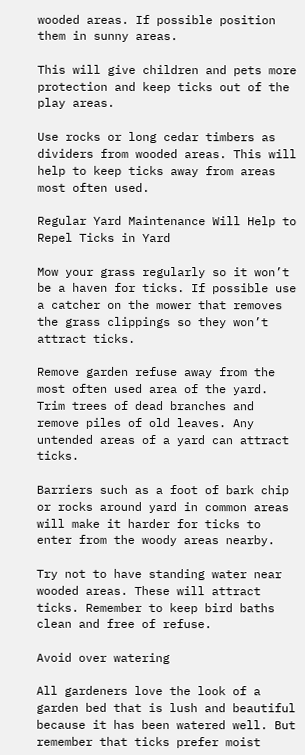wooded areas. If possible position them in sunny areas.

This will give children and pets more protection and keep ticks out of the play areas.

Use rocks or long cedar timbers as dividers from wooded areas. This will help to keep ticks away from areas most often used.

Regular Yard Maintenance Will Help to Repel Ticks in Yard

Mow your grass regularly so it won’t be a haven for ticks. If possible use a catcher on the mower that removes the grass clippings so they won’t attract ticks.

Remove garden refuse away from the most often used area of the yard. Trim trees of dead branches and remove piles of old leaves. Any untended areas of a yard can attract ticks.

Barriers such as a foot of bark chip or rocks around yard in common areas will make it harder for ticks to enter from the woody areas nearby.

Try not to have standing water near wooded areas. These will attract ticks. Remember to keep bird baths clean and free of refuse.

Avoid over watering

All gardeners love the look of a garden bed that is lush and beautiful because it has been watered well. But remember that ticks prefer moist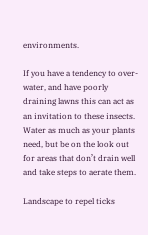environments.

If you have a tendency to over-water, and have poorly draining lawns this can act as an invitation to these insects. Water as much as your plants need, but be on the look out for areas that don’t drain well and take steps to aerate them.

Landscape to repel ticks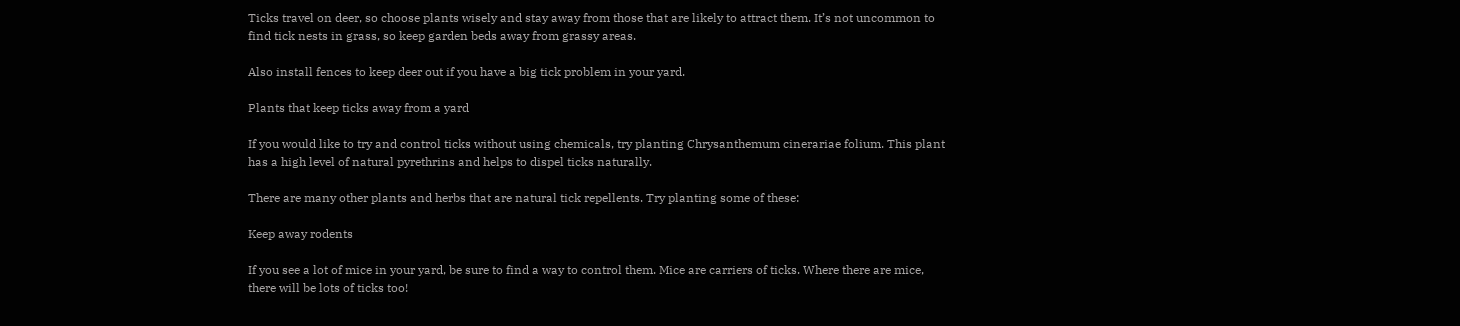Ticks travel on deer, so choose plants wisely and stay away from those that are likely to attract them. It’s not uncommon to find tick nests in grass, so keep garden beds away from grassy areas.

Also install fences to keep deer out if you have a big tick problem in your yard.

Plants that keep ticks away from a yard

If you would like to try and control ticks without using chemicals, try planting Chrysanthemum cinerariae folium. This plant has a high level of natural pyrethrins and helps to dispel ticks naturally.

There are many other plants and herbs that are natural tick repellents. Try planting some of these:

Keep away rodents

If you see a lot of mice in your yard, be sure to find a way to control them. Mice are carriers of ticks. Where there are mice, there will be lots of ticks too!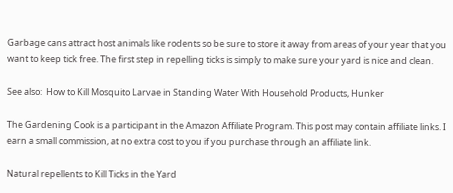Garbage cans attract host animals like rodents so be sure to store it away from areas of your year that you want to keep tick free. The first step in repelling ticks is simply to make sure your yard is nice and clean.

See also:  How to Kill Mosquito Larvae in Standing Water With Household Products, Hunker

The Gardening Cook is a participant in the Amazon Affiliate Program. This post may contain affiliate links. I earn a small commission, at no extra cost to you if you purchase through an affiliate link.

Natural repellents to Kill Ticks in the Yard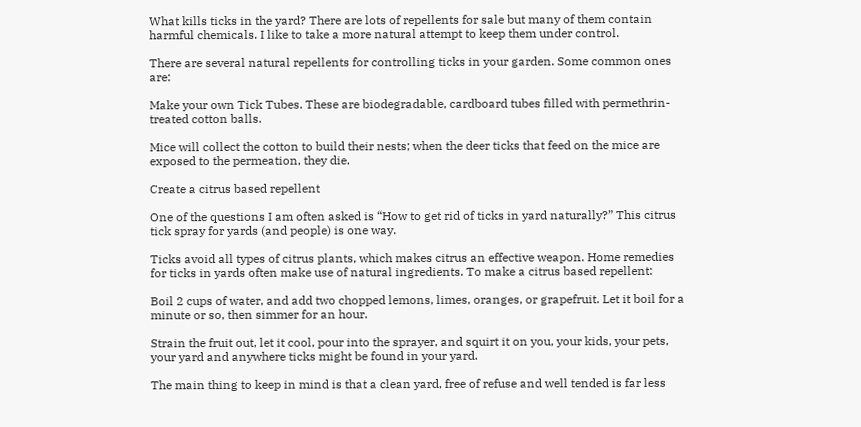What kills ticks in the yard? There are lots of repellents for sale but many of them contain harmful chemicals. I like to take a more natural attempt to keep them under control.

There are several natural repellents for controlling ticks in your garden. Some common ones are:

Make your own Tick Tubes. These are biodegradable, cardboard tubes filled with permethrin-treated cotton balls.

Mice will collect the cotton to build their nests; when the deer ticks that feed on the mice are exposed to the permeation, they die.

Create a citrus based repellent

One of the questions I am often asked is “How to get rid of ticks in yard naturally?” This citrus tick spray for yards (and people) is one way.

Ticks avoid all types of citrus plants, which makes citrus an effective weapon. Home remedies for ticks in yards often make use of natural ingredients. To make a citrus based repellent:

Boil 2 cups of water, and add two chopped lemons, limes, oranges, or grapefruit. Let it boil for a minute or so, then simmer for an hour.

Strain the fruit out, let it cool, pour into the sprayer, and squirt it on you, your kids, your pets, your yard and anywhere ticks might be found in your yard.

The main thing to keep in mind is that a clean yard, free of refuse and well tended is far less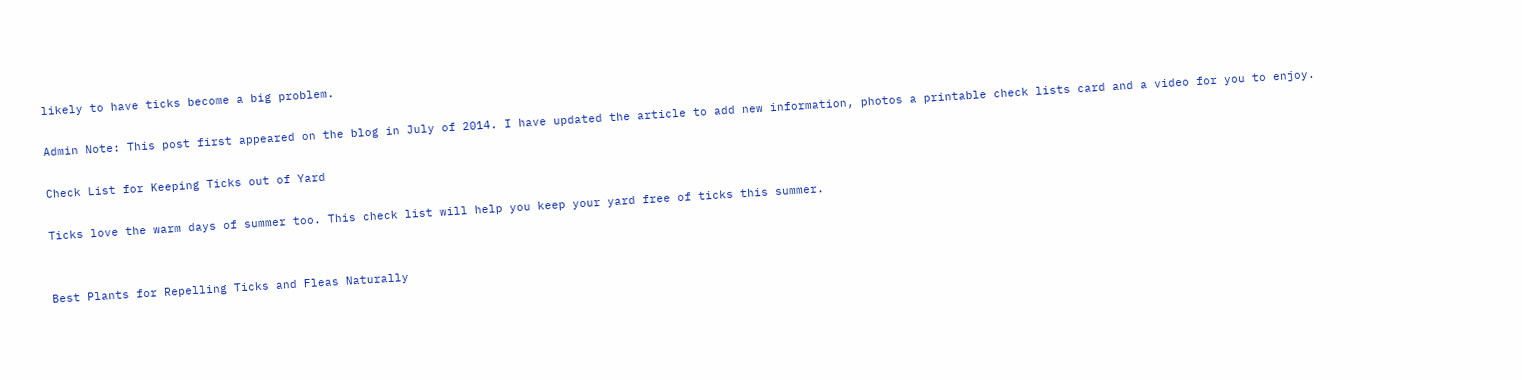likely to have ticks become a big problem.

Admin Note: This post first appeared on the blog in July of 2014. I have updated the article to add new information, photos a printable check lists card and a video for you to enjoy.

Check List for Keeping Ticks out of Yard

Ticks love the warm days of summer too. This check list will help you keep your yard free of ticks this summer.


Best Plants for Repelling Ticks and Fleas Naturally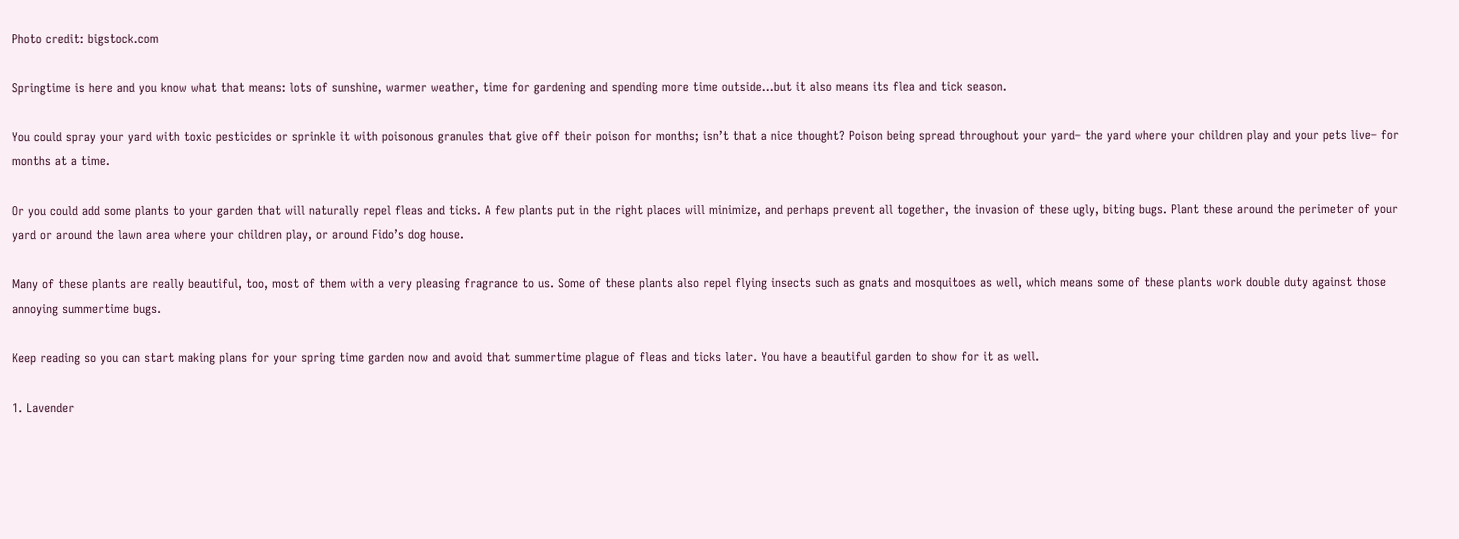Photo credit: bigstock.com

Springtime is here and you know what that means: lots of sunshine, warmer weather, time for gardening and spending more time outside…but it also means its flea and tick season.

You could spray your yard with toxic pesticides or sprinkle it with poisonous granules that give off their poison for months; isn’t that a nice thought? Poison being spread throughout your yard– the yard where your children play and your pets live– for months at a time.

Or you could add some plants to your garden that will naturally repel fleas and ticks. A few plants put in the right places will minimize, and perhaps prevent all together, the invasion of these ugly, biting bugs. Plant these around the perimeter of your yard or around the lawn area where your children play, or around Fido’s dog house.

Many of these plants are really beautiful, too, most of them with a very pleasing fragrance to us. Some of these plants also repel flying insects such as gnats and mosquitoes as well, which means some of these plants work double duty against those annoying summertime bugs.

Keep reading so you can start making plans for your spring time garden now and avoid that summertime plague of fleas and ticks later. You have a beautiful garden to show for it as well.

1. Lavender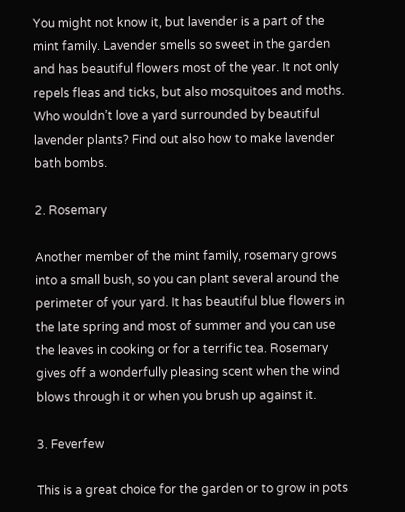You might not know it, but lavender is a part of the mint family. Lavender smells so sweet in the garden and has beautiful flowers most of the year. It not only repels fleas and ticks, but also mosquitoes and moths. Who wouldn’t love a yard surrounded by beautiful lavender plants? Find out also how to make lavender bath bombs.

2. Rosemary

Another member of the mint family, rosemary grows into a small bush, so you can plant several around the perimeter of your yard. It has beautiful blue flowers in the late spring and most of summer and you can use the leaves in cooking or for a terrific tea. Rosemary gives off a wonderfully pleasing scent when the wind blows through it or when you brush up against it.

3. Feverfew

This is a great choice for the garden or to grow in pots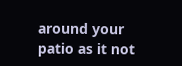around your patio as it not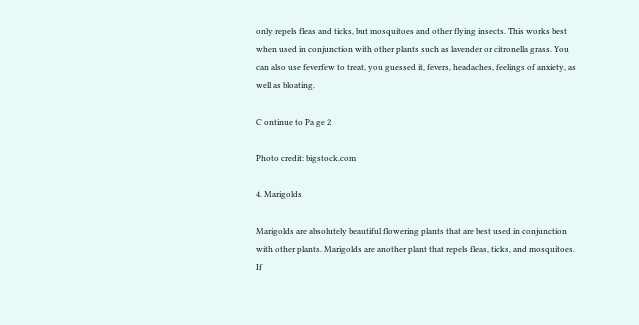only repels fleas and ticks, but mosquitoes and other flying insects. This works best when used in conjunction with other plants such as lavender or citronella grass. You can also use feverfew to treat, you guessed it, fevers, headaches, feelings of anxiety, as well as bloating.

C ontinue to Pa ge 2

Photo credit: bigstock.com

4. Marigolds

Marigolds are absolutely beautiful flowering plants that are best used in conjunction with other plants. Marigolds are another plant that repels fleas, ticks, and mosquitoes. If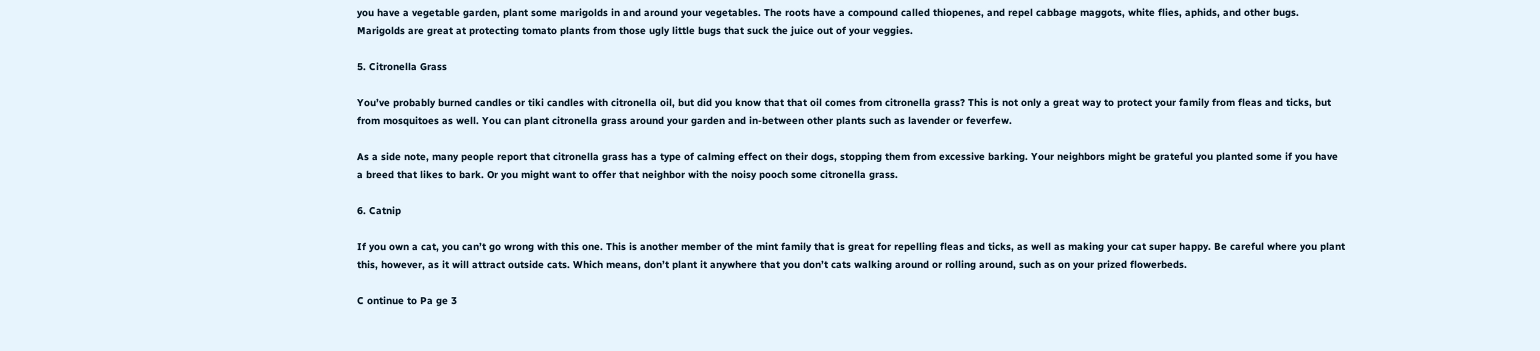you have a vegetable garden, plant some marigolds in and around your vegetables. The roots have a compound called thiopenes, and repel cabbage maggots, white flies, aphids, and other bugs. Marigolds are great at protecting tomato plants from those ugly little bugs that suck the juice out of your veggies.

5. Citronella Grass

You’ve probably burned candles or tiki candles with citronella oil, but did you know that that oil comes from citronella grass? This is not only a great way to protect your family from fleas and ticks, but from mosquitoes as well. You can plant citronella grass around your garden and in-between other plants such as lavender or feverfew.

As a side note, many people report that citronella grass has a type of calming effect on their dogs, stopping them from excessive barking. Your neighbors might be grateful you planted some if you have a breed that likes to bark. Or you might want to offer that neighbor with the noisy pooch some citronella grass.

6. Catnip

If you own a cat, you can’t go wrong with this one. This is another member of the mint family that is great for repelling fleas and ticks, as well as making your cat super happy. Be careful where you plant this, however, as it will attract outside cats. Which means, don’t plant it anywhere that you don’t cats walking around or rolling around, such as on your prized flowerbeds.

C ontinue to Pa ge 3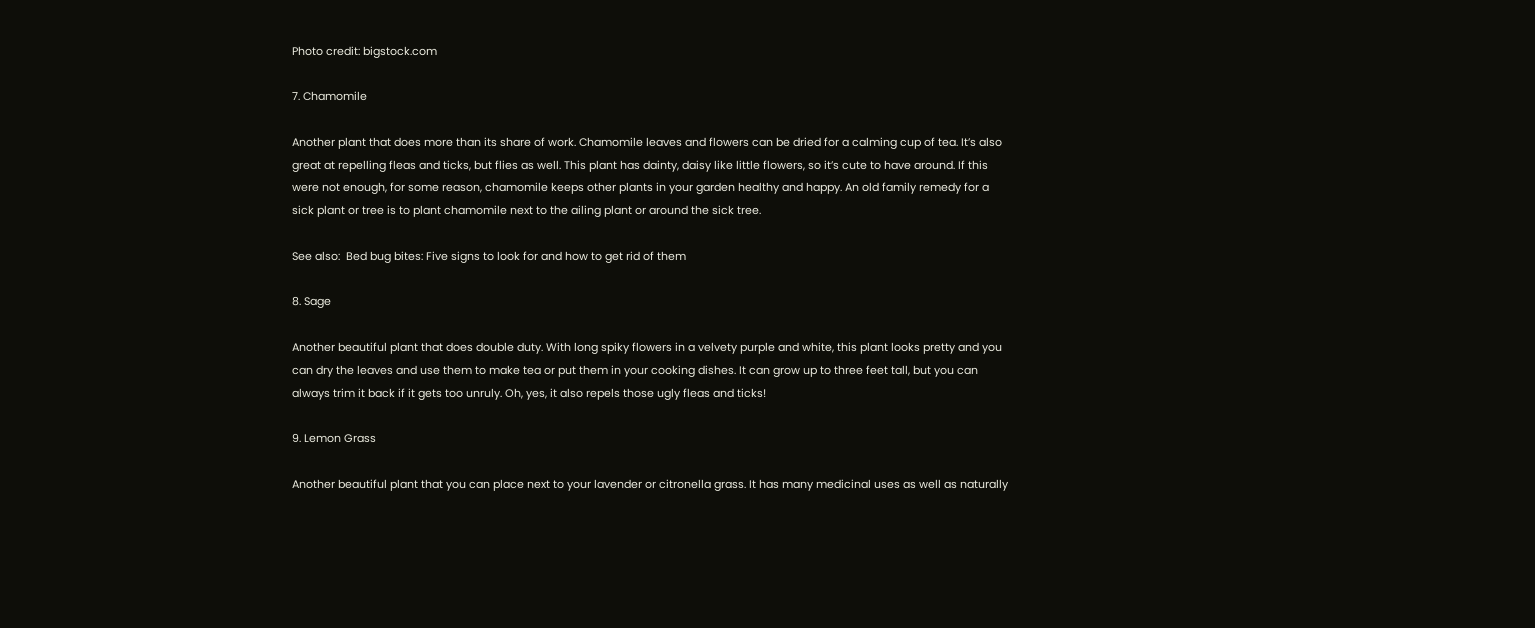Photo credit: bigstock.com

7. Chamomile

Another plant that does more than its share of work. Chamomile leaves and flowers can be dried for a calming cup of tea. It’s also great at repelling fleas and ticks, but flies as well. This plant has dainty, daisy like little flowers, so it’s cute to have around. If this were not enough, for some reason, chamomile keeps other plants in your garden healthy and happy. An old family remedy for a sick plant or tree is to plant chamomile next to the ailing plant or around the sick tree.

See also:  Bed bug bites: Five signs to look for and how to get rid of them

8. Sage

Another beautiful plant that does double duty. With long spiky flowers in a velvety purple and white, this plant looks pretty and you can dry the leaves and use them to make tea or put them in your cooking dishes. It can grow up to three feet tall, but you can always trim it back if it gets too unruly. Oh, yes, it also repels those ugly fleas and ticks!

9. Lemon Grass

Another beautiful plant that you can place next to your lavender or citronella grass. It has many medicinal uses as well as naturally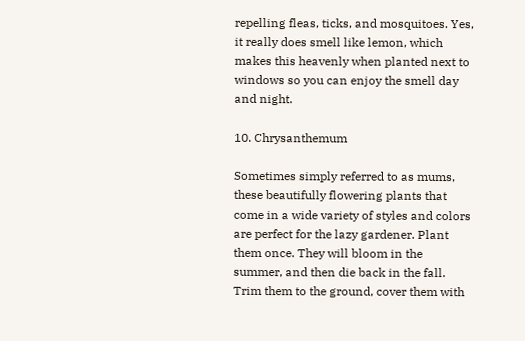repelling fleas, ticks, and mosquitoes. Yes, it really does smell like lemon, which makes this heavenly when planted next to windows so you can enjoy the smell day and night.

10. Chrysanthemum

Sometimes simply referred to as mums, these beautifully flowering plants that come in a wide variety of styles and colors are perfect for the lazy gardener. Plant them once. They will bloom in the summer, and then die back in the fall. Trim them to the ground, cover them with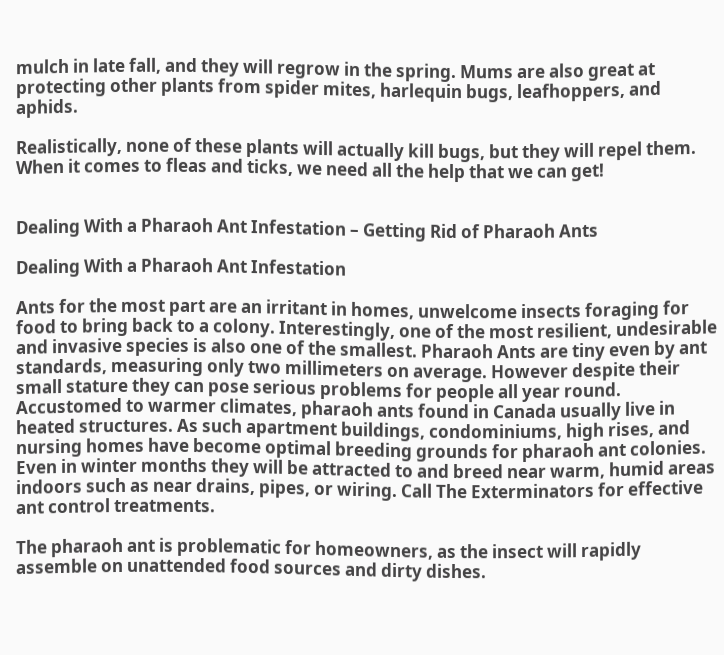mulch in late fall, and they will regrow in the spring. Mums are also great at protecting other plants from spider mites, harlequin bugs, leafhoppers, and aphids.

Realistically, none of these plants will actually kill bugs, but they will repel them. When it comes to fleas and ticks, we need all the help that we can get!


Dealing With a Pharaoh Ant Infestation – Getting Rid of Pharaoh Ants

Dealing With a Pharaoh Ant Infestation

Ants for the most part are an irritant in homes, unwelcome insects foraging for food to bring back to a colony. Interestingly, one of the most resilient, undesirable and invasive species is also one of the smallest. Pharaoh Ants are tiny even by ant standards, measuring only two millimeters on average. However despite their small stature they can pose serious problems for people all year round. Accustomed to warmer climates, pharaoh ants found in Canada usually live in heated structures. As such apartment buildings, condominiums, high rises, and nursing homes have become optimal breeding grounds for pharaoh ant colonies. Even in winter months they will be attracted to and breed near warm, humid areas indoors such as near drains, pipes, or wiring. Call The Exterminators for effective ant control treatments.

The pharaoh ant is problematic for homeowners, as the insect will rapidly assemble on unattended food sources and dirty dishes.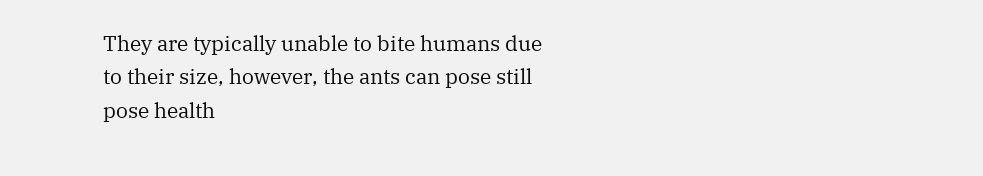They are typically unable to bite humans due to their size, however, the ants can pose still pose health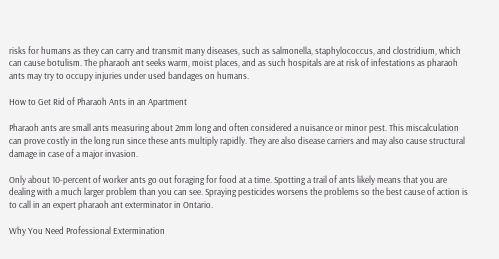risks for humans as they can carry and transmit many diseases, such as salmonella, staphylococcus, and clostridium, which can cause botulism. The pharaoh ant seeks warm, moist places, and as such hospitals are at risk of infestations as pharaoh ants may try to occupy injuries under used bandages on humans.

How to Get Rid of Pharaoh Ants in an Apartment

Pharaoh ants are small ants measuring about 2mm long and often considered a nuisance or minor pest. This miscalculation can prove costly in the long run since these ants multiply rapidly. They are also disease carriers and may also cause structural damage in case of a major invasion.

Only about 10-percent of worker ants go out foraging for food at a time. Spotting a trail of ants likely means that you are dealing with a much larger problem than you can see. Spraying pesticides worsens the problems so the best cause of action is to call in an expert pharaoh ant exterminator in Ontario.

Why You Need Professional Extermination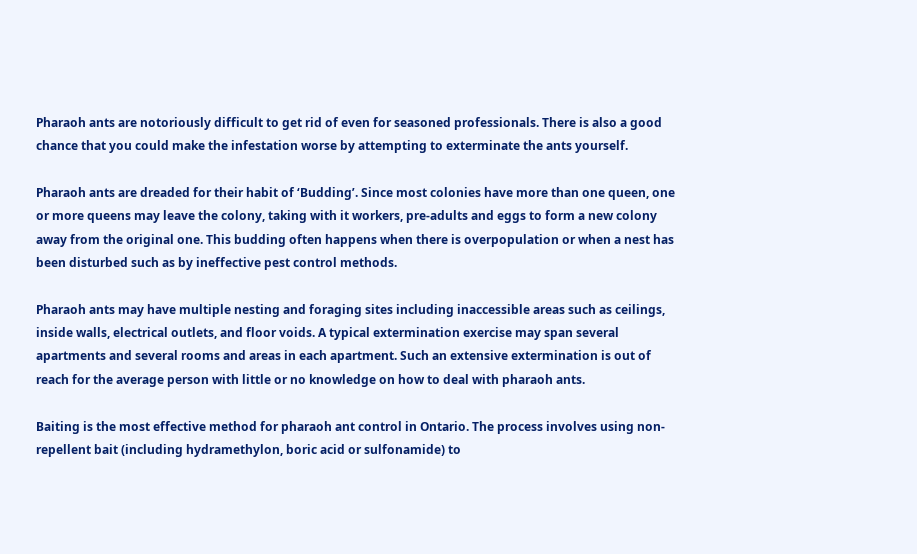Pharaoh ants are notoriously difficult to get rid of even for seasoned professionals. There is also a good chance that you could make the infestation worse by attempting to exterminate the ants yourself.

Pharaoh ants are dreaded for their habit of ‘Budding’. Since most colonies have more than one queen, one or more queens may leave the colony, taking with it workers, pre-adults and eggs to form a new colony away from the original one. This budding often happens when there is overpopulation or when a nest has been disturbed such as by ineffective pest control methods.

Pharaoh ants may have multiple nesting and foraging sites including inaccessible areas such as ceilings, inside walls, electrical outlets, and floor voids. A typical extermination exercise may span several apartments and several rooms and areas in each apartment. Such an extensive extermination is out of reach for the average person with little or no knowledge on how to deal with pharaoh ants.

Baiting is the most effective method for pharaoh ant control in Ontario. The process involves using non-repellent bait (including hydramethylon, boric acid or sulfonamide) to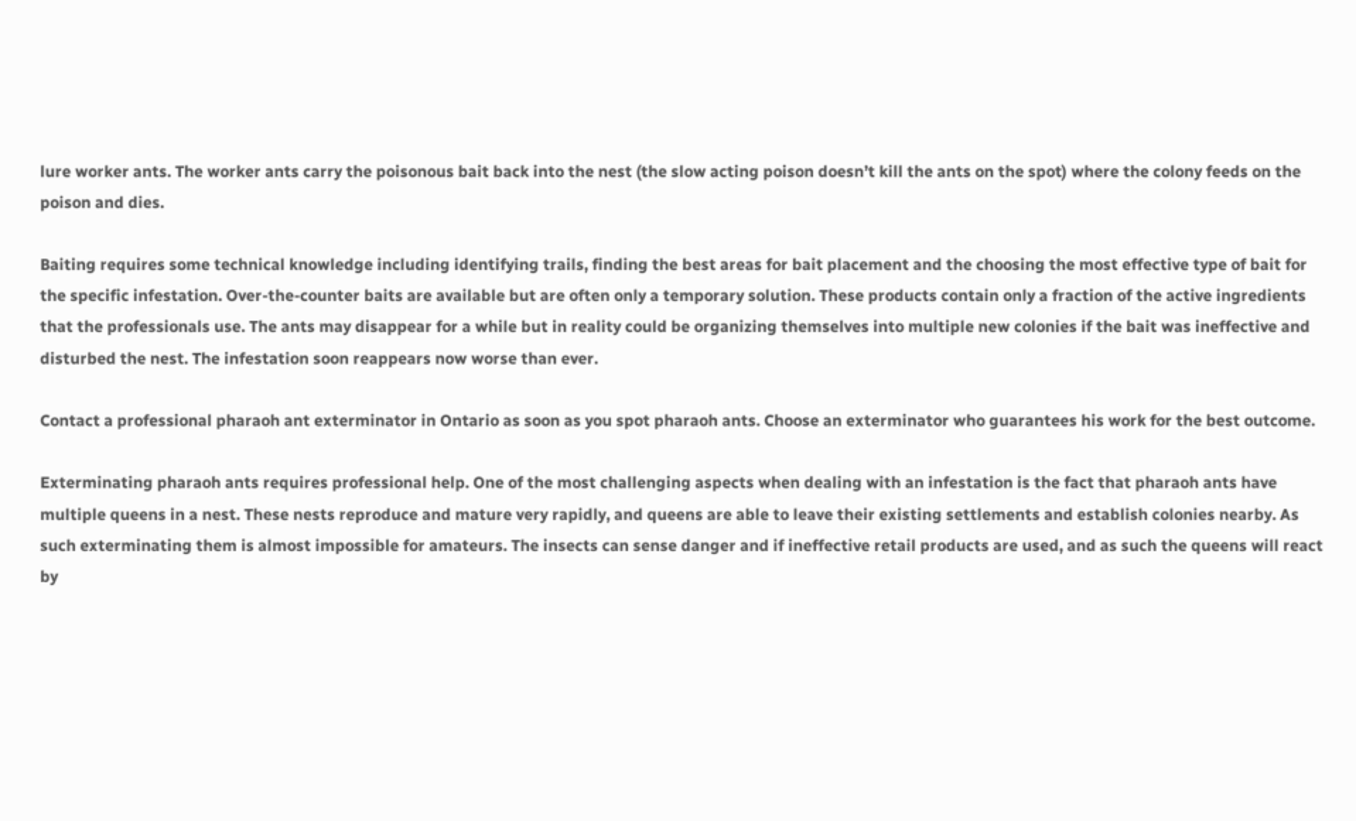lure worker ants. The worker ants carry the poisonous bait back into the nest (the slow acting poison doesn’t kill the ants on the spot) where the colony feeds on the poison and dies.

Baiting requires some technical knowledge including identifying trails, finding the best areas for bait placement and the choosing the most effective type of bait for the specific infestation. Over-the-counter baits are available but are often only a temporary solution. These products contain only a fraction of the active ingredients that the professionals use. The ants may disappear for a while but in reality could be organizing themselves into multiple new colonies if the bait was ineffective and disturbed the nest. The infestation soon reappears now worse than ever.

Contact a professional pharaoh ant exterminator in Ontario as soon as you spot pharaoh ants. Choose an exterminator who guarantees his work for the best outcome.

Exterminating pharaoh ants requires professional help. One of the most challenging aspects when dealing with an infestation is the fact that pharaoh ants have multiple queens in a nest. These nests reproduce and mature very rapidly, and queens are able to leave their existing settlements and establish colonies nearby. As such exterminating them is almost impossible for amateurs. The insects can sense danger and if ineffective retail products are used, and as such the queens will react by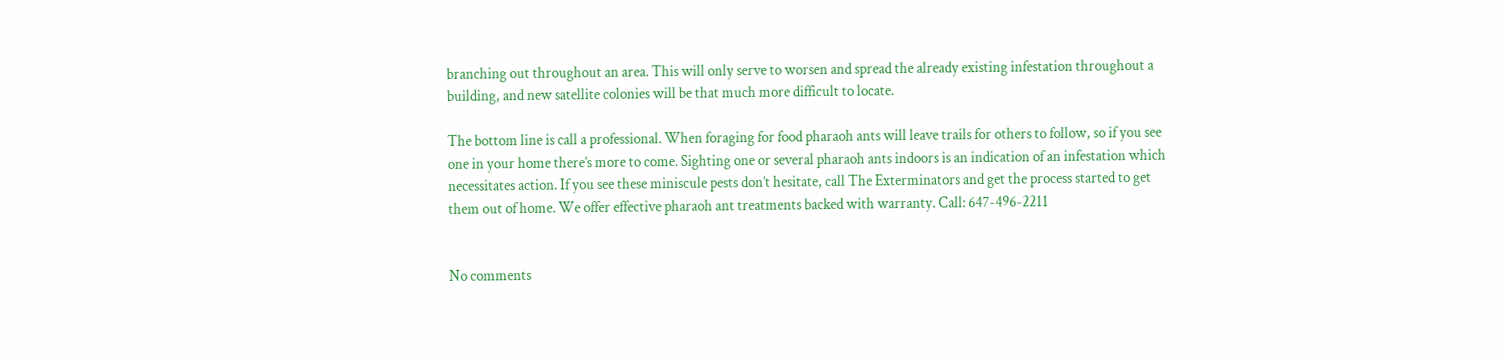branching out throughout an area. This will only serve to worsen and spread the already existing infestation throughout a building, and new satellite colonies will be that much more difficult to locate.

The bottom line is call a professional. When foraging for food pharaoh ants will leave trails for others to follow, so if you see one in your home there’s more to come. Sighting one or several pharaoh ants indoors is an indication of an infestation which necessitates action. If you see these miniscule pests don’t hesitate, call The Exterminators and get the process started to get them out of home. We offer effective pharaoh ant treatments backed with warranty. Call: 647-496-2211


No comments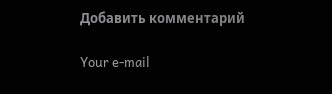Добавить комментарий

Your e-mail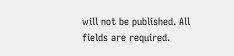will not be published. All fields are required.